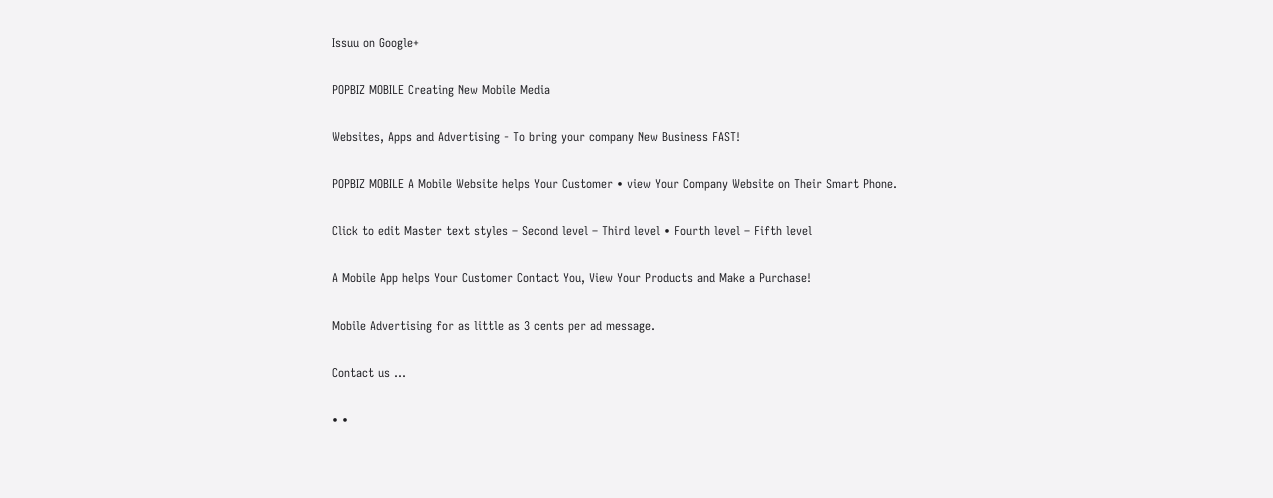Issuu on Google+

POPBIZ MOBILE Creating New Mobile Media

Websites, Apps and Advertising - To bring your company New Business FAST!

POPBIZ MOBILE A Mobile Website helps Your Customer • view Your Company Website on Their Smart Phone.

Click to edit Master text styles – Second level – Third level • Fourth level – Fifth level

A Mobile App helps Your Customer Contact You, View Your Products and Make a Purchase!

Mobile Advertising for as little as 3 cents per ad message.

Contact us …

• •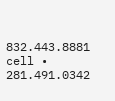832.443.8881 cell • 281.491.0342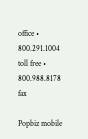office • 800.291.1004 toll free • 800.988.8178 fax

Popbiz mobile